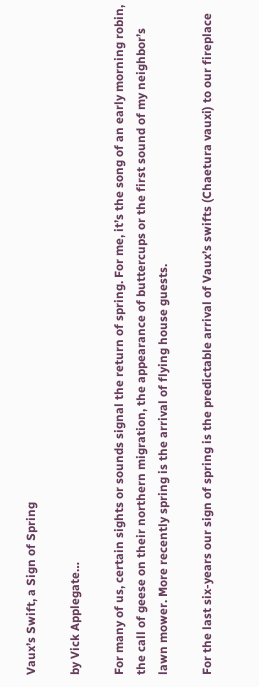Vaux’s Swift, a Sign of Spring

by Vick Applegate…

For many of us, certain sights or sounds signal the return of spring. For me, it’s the song of an early morning robin, the call of geese on their northern migration, the appearance of buttercups or the first sound of my neighbor’s lawn mower. More recently spring is the arrival of flying house guests.

For the last six-years our sign of spring is the predictable arrival of Vaux’s swifts (Chaetura vauxi) to our fireplace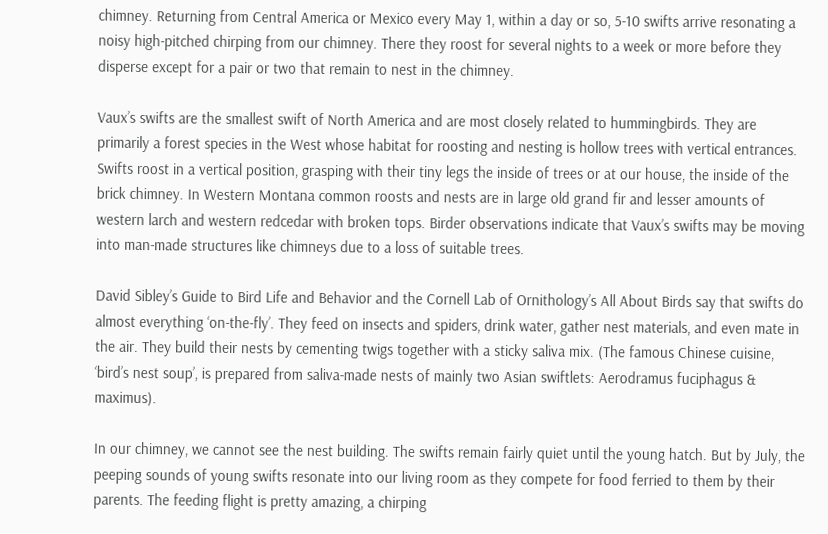chimney. Returning from Central America or Mexico every May 1, within a day or so, 5-10 swifts arrive resonating a noisy high-pitched chirping from our chimney. There they roost for several nights to a week or more before they disperse except for a pair or two that remain to nest in the chimney.

Vaux’s swifts are the smallest swift of North America and are most closely related to hummingbirds. They are primarily a forest species in the West whose habitat for roosting and nesting is hollow trees with vertical entrances. Swifts roost in a vertical position, grasping with their tiny legs the inside of trees or at our house, the inside of the brick chimney. In Western Montana common roosts and nests are in large old grand fir and lesser amounts of western larch and western redcedar with broken tops. Birder observations indicate that Vaux’s swifts may be moving into man-made structures like chimneys due to a loss of suitable trees.

David Sibley’s Guide to Bird Life and Behavior and the Cornell Lab of Ornithology’s All About Birds say that swifts do almost everything ‘on-the-fly’. They feed on insects and spiders, drink water, gather nest materials, and even mate in the air. They build their nests by cementing twigs together with a sticky saliva mix. (The famous Chinese cuisine, ‘bird’s nest soup’, is prepared from saliva-made nests of mainly two Asian swiftlets: Aerodramus fuciphagus & maximus).

In our chimney, we cannot see the nest building. The swifts remain fairly quiet until the young hatch. But by July, the peeping sounds of young swifts resonate into our living room as they compete for food ferried to them by their parents. The feeding flight is pretty amazing, a chirping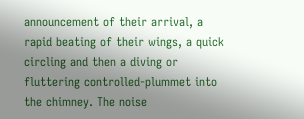announcement of their arrival, a rapid beating of their wings, a quick circling and then a diving or fluttering controlled-plummet into the chimney. The noise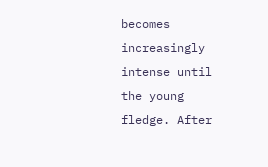becomes increasingly intense until the young fledge. After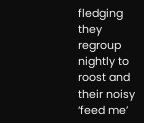fledging they regroup nightly to roost and their noisy ‘feed me’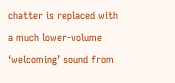chatter is replaced with a much lower-volume ‘welcoming’ sound from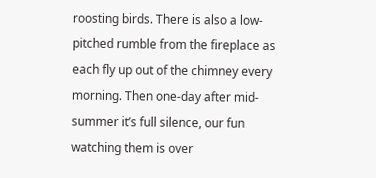roosting birds. There is also a low-pitched rumble from the fireplace as each fly up out of the chimney every morning. Then one-day after mid-summer it’s full silence, our fun watching them is over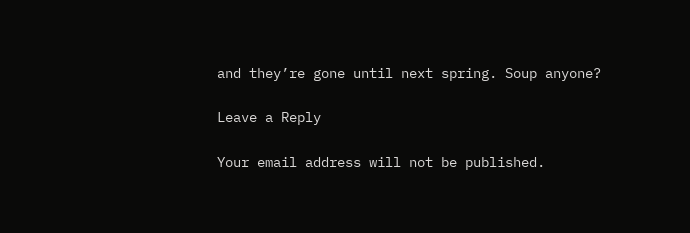and they’re gone until next spring. Soup anyone?

Leave a Reply

Your email address will not be published.